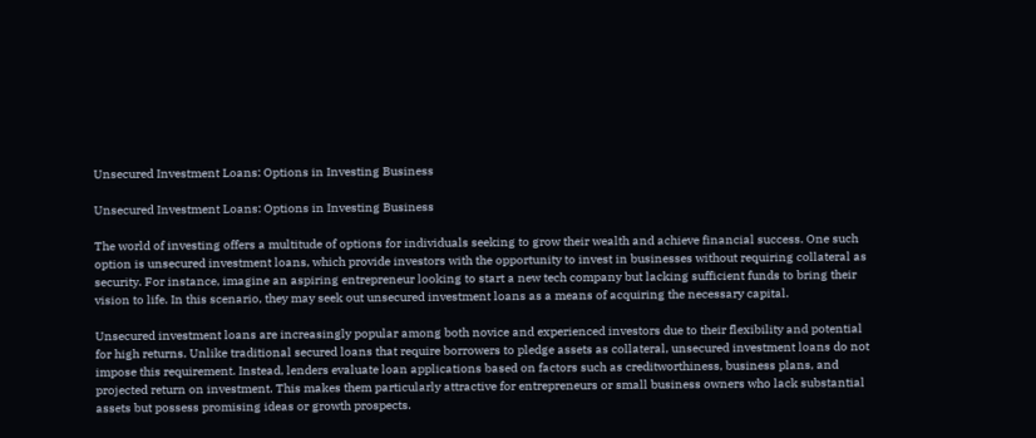Unsecured Investment Loans: Options in Investing Business

Unsecured Investment Loans: Options in Investing Business

The world of investing offers a multitude of options for individuals seeking to grow their wealth and achieve financial success. One such option is unsecured investment loans, which provide investors with the opportunity to invest in businesses without requiring collateral as security. For instance, imagine an aspiring entrepreneur looking to start a new tech company but lacking sufficient funds to bring their vision to life. In this scenario, they may seek out unsecured investment loans as a means of acquiring the necessary capital.

Unsecured investment loans are increasingly popular among both novice and experienced investors due to their flexibility and potential for high returns. Unlike traditional secured loans that require borrowers to pledge assets as collateral, unsecured investment loans do not impose this requirement. Instead, lenders evaluate loan applications based on factors such as creditworthiness, business plans, and projected return on investment. This makes them particularly attractive for entrepreneurs or small business owners who lack substantial assets but possess promising ideas or growth prospects.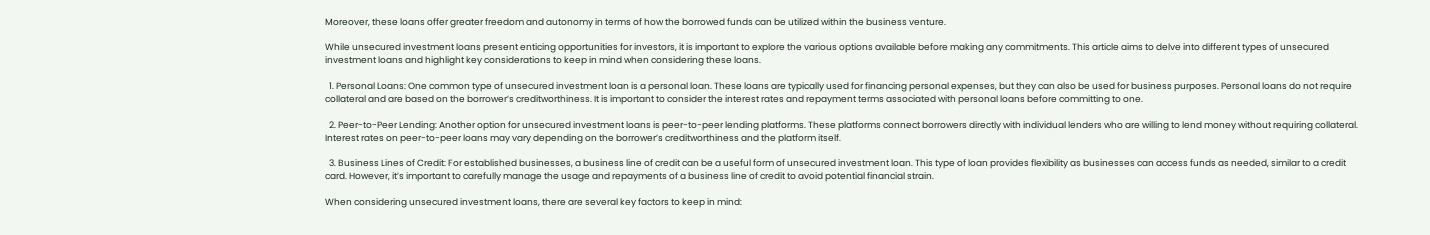Moreover, these loans offer greater freedom and autonomy in terms of how the borrowed funds can be utilized within the business venture.

While unsecured investment loans present enticing opportunities for investors, it is important to explore the various options available before making any commitments. This article aims to delve into different types of unsecured investment loans and highlight key considerations to keep in mind when considering these loans.

  1. Personal Loans: One common type of unsecured investment loan is a personal loan. These loans are typically used for financing personal expenses, but they can also be used for business purposes. Personal loans do not require collateral and are based on the borrower’s creditworthiness. It is important to consider the interest rates and repayment terms associated with personal loans before committing to one.

  2. Peer-to-Peer Lending: Another option for unsecured investment loans is peer-to-peer lending platforms. These platforms connect borrowers directly with individual lenders who are willing to lend money without requiring collateral. Interest rates on peer-to-peer loans may vary depending on the borrower’s creditworthiness and the platform itself.

  3. Business Lines of Credit: For established businesses, a business line of credit can be a useful form of unsecured investment loan. This type of loan provides flexibility as businesses can access funds as needed, similar to a credit card. However, it’s important to carefully manage the usage and repayments of a business line of credit to avoid potential financial strain.

When considering unsecured investment loans, there are several key factors to keep in mind: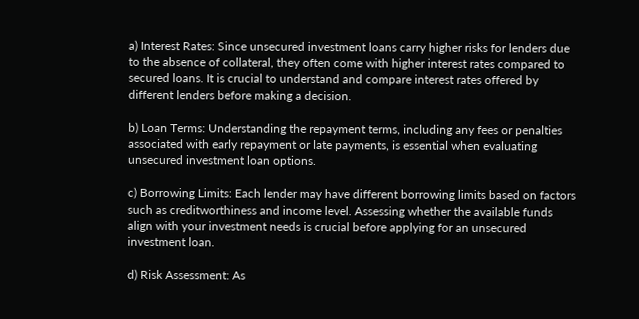a) Interest Rates: Since unsecured investment loans carry higher risks for lenders due to the absence of collateral, they often come with higher interest rates compared to secured loans. It is crucial to understand and compare interest rates offered by different lenders before making a decision.

b) Loan Terms: Understanding the repayment terms, including any fees or penalties associated with early repayment or late payments, is essential when evaluating unsecured investment loan options.

c) Borrowing Limits: Each lender may have different borrowing limits based on factors such as creditworthiness and income level. Assessing whether the available funds align with your investment needs is crucial before applying for an unsecured investment loan.

d) Risk Assessment: As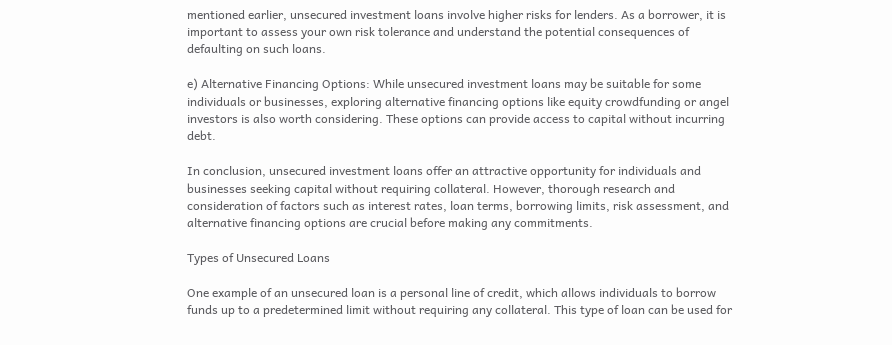mentioned earlier, unsecured investment loans involve higher risks for lenders. As a borrower, it is important to assess your own risk tolerance and understand the potential consequences of defaulting on such loans.

e) Alternative Financing Options: While unsecured investment loans may be suitable for some individuals or businesses, exploring alternative financing options like equity crowdfunding or angel investors is also worth considering. These options can provide access to capital without incurring debt.

In conclusion, unsecured investment loans offer an attractive opportunity for individuals and businesses seeking capital without requiring collateral. However, thorough research and consideration of factors such as interest rates, loan terms, borrowing limits, risk assessment, and alternative financing options are crucial before making any commitments.

Types of Unsecured Loans

One example of an unsecured loan is a personal line of credit, which allows individuals to borrow funds up to a predetermined limit without requiring any collateral. This type of loan can be used for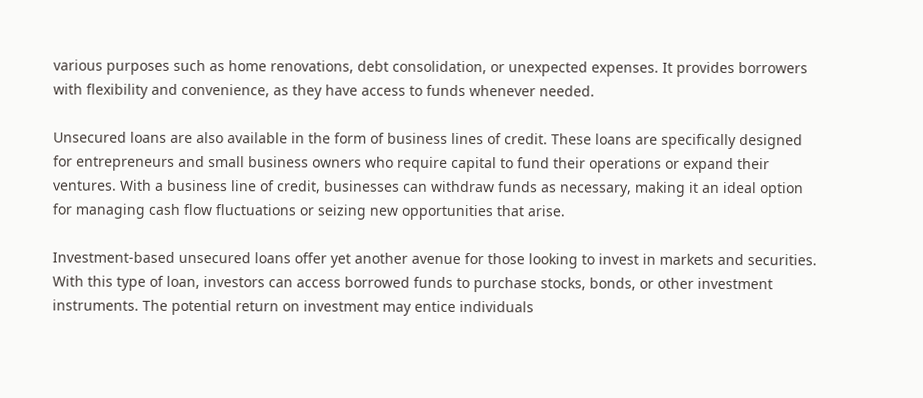various purposes such as home renovations, debt consolidation, or unexpected expenses. It provides borrowers with flexibility and convenience, as they have access to funds whenever needed.

Unsecured loans are also available in the form of business lines of credit. These loans are specifically designed for entrepreneurs and small business owners who require capital to fund their operations or expand their ventures. With a business line of credit, businesses can withdraw funds as necessary, making it an ideal option for managing cash flow fluctuations or seizing new opportunities that arise.

Investment-based unsecured loans offer yet another avenue for those looking to invest in markets and securities. With this type of loan, investors can access borrowed funds to purchase stocks, bonds, or other investment instruments. The potential return on investment may entice individuals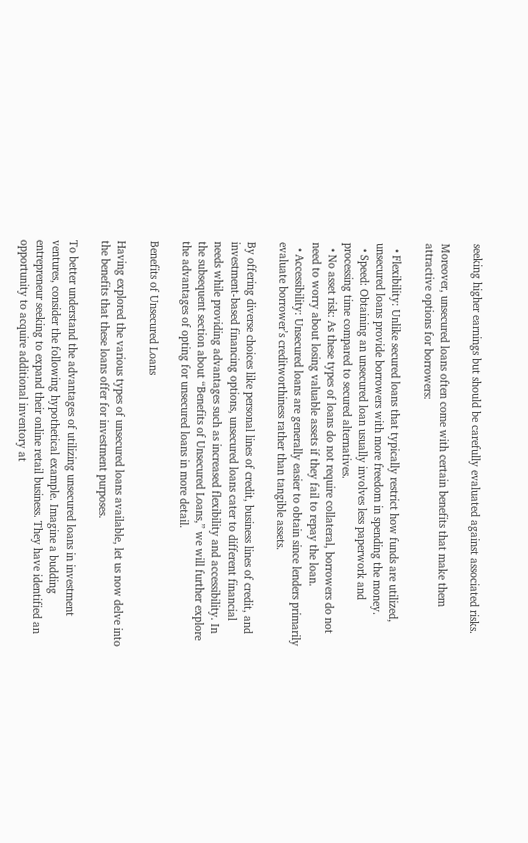seeking higher earnings but should be carefully evaluated against associated risks.

Moreover, unsecured loans often come with certain benefits that make them attractive options for borrowers:

  • Flexibility: Unlike secured loans that typically restrict how funds are utilized, unsecured loans provide borrowers with more freedom in spending the money.
  • Speed: Obtaining an unsecured loan usually involves less paperwork and processing time compared to secured alternatives.
  • No asset risk: As these types of loans do not require collateral, borrowers do not need to worry about losing valuable assets if they fail to repay the loan.
  • Accessibility: Unsecured loans are generally easier to obtain since lenders primarily evaluate borrower’s creditworthiness rather than tangible assets.

By offering diverse choices like personal lines of credit, business lines of credit, and investment-based financing options, unsecured loans cater to different financial needs while providing advantages such as increased flexibility and accessibility. In the subsequent section about “Benefits of Unsecured Loans,” we will further explore the advantages of opting for unsecured loans in more detail.

Benefits of Unsecured Loans

Having explored the various types of unsecured loans available, let us now delve into the benefits that these loans offer for investment purposes.

To better understand the advantages of utilizing unsecured loans in investment ventures, consider the following hypothetical example. Imagine a budding entrepreneur seeking to expand their online retail business. They have identified an opportunity to acquire additional inventory at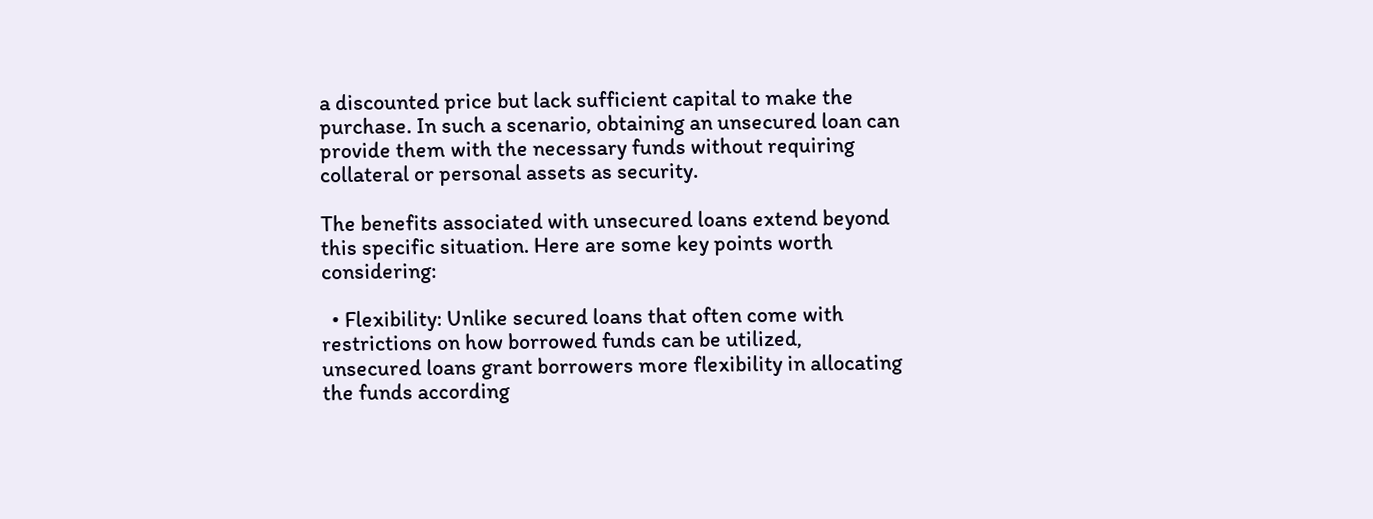a discounted price but lack sufficient capital to make the purchase. In such a scenario, obtaining an unsecured loan can provide them with the necessary funds without requiring collateral or personal assets as security.

The benefits associated with unsecured loans extend beyond this specific situation. Here are some key points worth considering:

  • Flexibility: Unlike secured loans that often come with restrictions on how borrowed funds can be utilized, unsecured loans grant borrowers more flexibility in allocating the funds according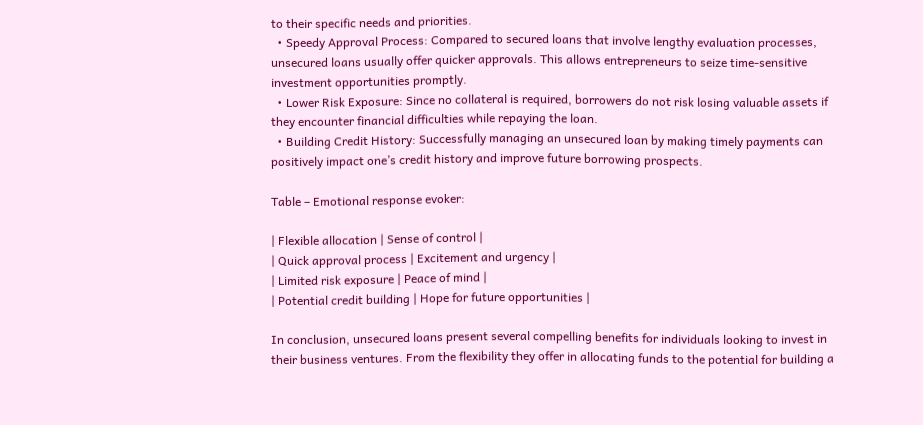to their specific needs and priorities.
  • Speedy Approval Process: Compared to secured loans that involve lengthy evaluation processes, unsecured loans usually offer quicker approvals. This allows entrepreneurs to seize time-sensitive investment opportunities promptly.
  • Lower Risk Exposure: Since no collateral is required, borrowers do not risk losing valuable assets if they encounter financial difficulties while repaying the loan.
  • Building Credit History: Successfully managing an unsecured loan by making timely payments can positively impact one’s credit history and improve future borrowing prospects.

Table – Emotional response evoker:

| Flexible allocation | Sense of control |
| Quick approval process | Excitement and urgency |
| Limited risk exposure | Peace of mind |
| Potential credit building | Hope for future opportunities |

In conclusion, unsecured loans present several compelling benefits for individuals looking to invest in their business ventures. From the flexibility they offer in allocating funds to the potential for building a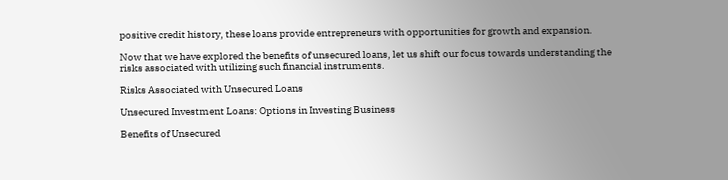positive credit history, these loans provide entrepreneurs with opportunities for growth and expansion.

Now that we have explored the benefits of unsecured loans, let us shift our focus towards understanding the risks associated with utilizing such financial instruments.

Risks Associated with Unsecured Loans

Unsecured Investment Loans: Options in Investing Business

Benefits of Unsecured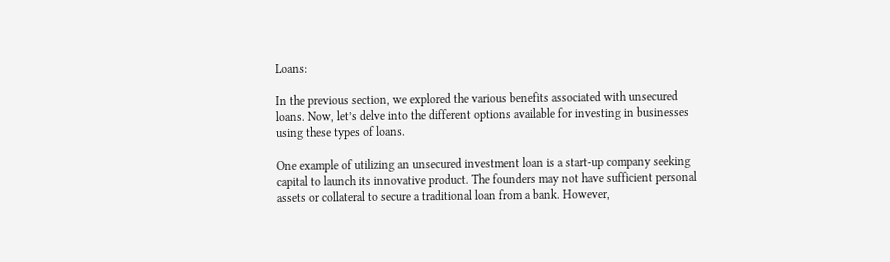Loans:

In the previous section, we explored the various benefits associated with unsecured loans. Now, let’s delve into the different options available for investing in businesses using these types of loans.

One example of utilizing an unsecured investment loan is a start-up company seeking capital to launch its innovative product. The founders may not have sufficient personal assets or collateral to secure a traditional loan from a bank. However,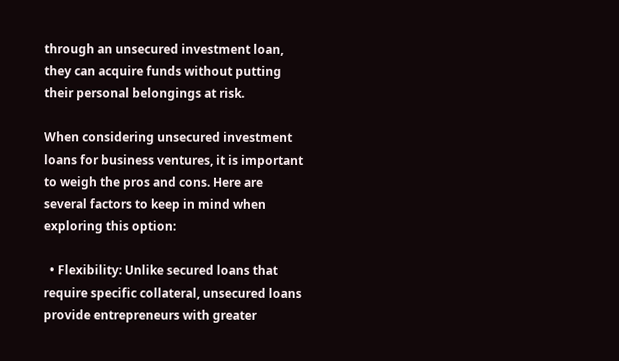through an unsecured investment loan, they can acquire funds without putting their personal belongings at risk.

When considering unsecured investment loans for business ventures, it is important to weigh the pros and cons. Here are several factors to keep in mind when exploring this option:

  • Flexibility: Unlike secured loans that require specific collateral, unsecured loans provide entrepreneurs with greater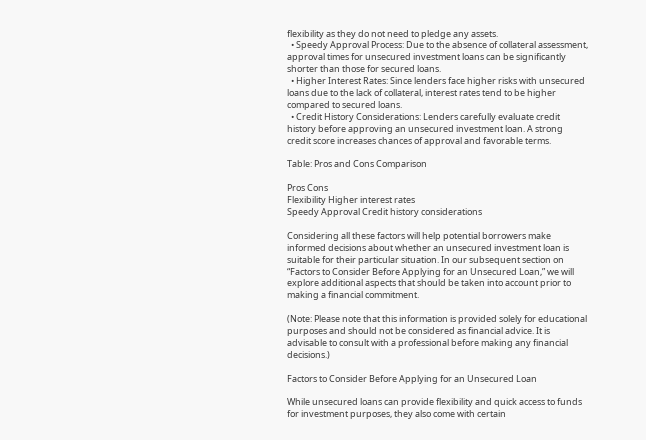flexibility as they do not need to pledge any assets.
  • Speedy Approval Process: Due to the absence of collateral assessment, approval times for unsecured investment loans can be significantly shorter than those for secured loans.
  • Higher Interest Rates: Since lenders face higher risks with unsecured loans due to the lack of collateral, interest rates tend to be higher compared to secured loans.
  • Credit History Considerations: Lenders carefully evaluate credit history before approving an unsecured investment loan. A strong credit score increases chances of approval and favorable terms.

Table: Pros and Cons Comparison

Pros Cons
Flexibility Higher interest rates
Speedy Approval Credit history considerations

Considering all these factors will help potential borrowers make informed decisions about whether an unsecured investment loan is suitable for their particular situation. In our subsequent section on “Factors to Consider Before Applying for an Unsecured Loan,” we will explore additional aspects that should be taken into account prior to making a financial commitment.

(Note: Please note that this information is provided solely for educational purposes and should not be considered as financial advice. It is advisable to consult with a professional before making any financial decisions.)

Factors to Consider Before Applying for an Unsecured Loan

While unsecured loans can provide flexibility and quick access to funds for investment purposes, they also come with certain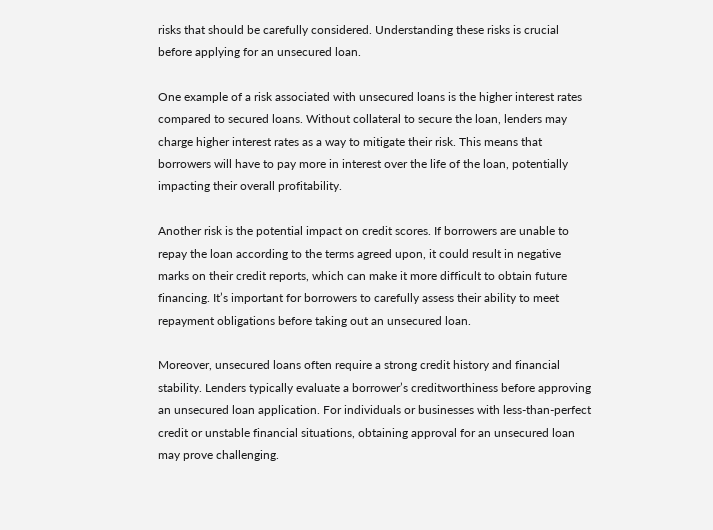risks that should be carefully considered. Understanding these risks is crucial before applying for an unsecured loan.

One example of a risk associated with unsecured loans is the higher interest rates compared to secured loans. Without collateral to secure the loan, lenders may charge higher interest rates as a way to mitigate their risk. This means that borrowers will have to pay more in interest over the life of the loan, potentially impacting their overall profitability.

Another risk is the potential impact on credit scores. If borrowers are unable to repay the loan according to the terms agreed upon, it could result in negative marks on their credit reports, which can make it more difficult to obtain future financing. It’s important for borrowers to carefully assess their ability to meet repayment obligations before taking out an unsecured loan.

Moreover, unsecured loans often require a strong credit history and financial stability. Lenders typically evaluate a borrower’s creditworthiness before approving an unsecured loan application. For individuals or businesses with less-than-perfect credit or unstable financial situations, obtaining approval for an unsecured loan may prove challenging.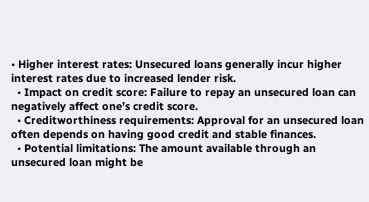• Higher interest rates: Unsecured loans generally incur higher interest rates due to increased lender risk.
  • Impact on credit score: Failure to repay an unsecured loan can negatively affect one’s credit score.
  • Creditworthiness requirements: Approval for an unsecured loan often depends on having good credit and stable finances.
  • Potential limitations: The amount available through an unsecured loan might be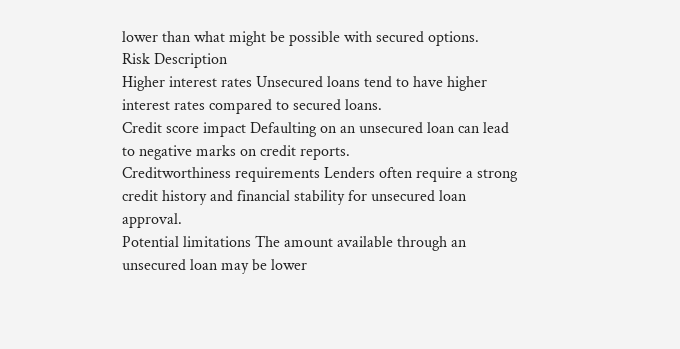lower than what might be possible with secured options.
Risk Description
Higher interest rates Unsecured loans tend to have higher interest rates compared to secured loans.
Credit score impact Defaulting on an unsecured loan can lead to negative marks on credit reports.
Creditworthiness requirements Lenders often require a strong credit history and financial stability for unsecured loan approval.
Potential limitations The amount available through an unsecured loan may be lower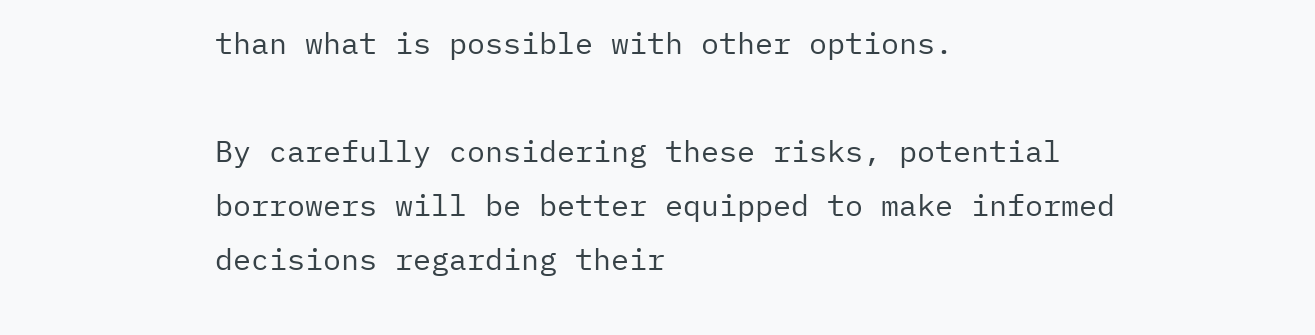than what is possible with other options.

By carefully considering these risks, potential borrowers will be better equipped to make informed decisions regarding their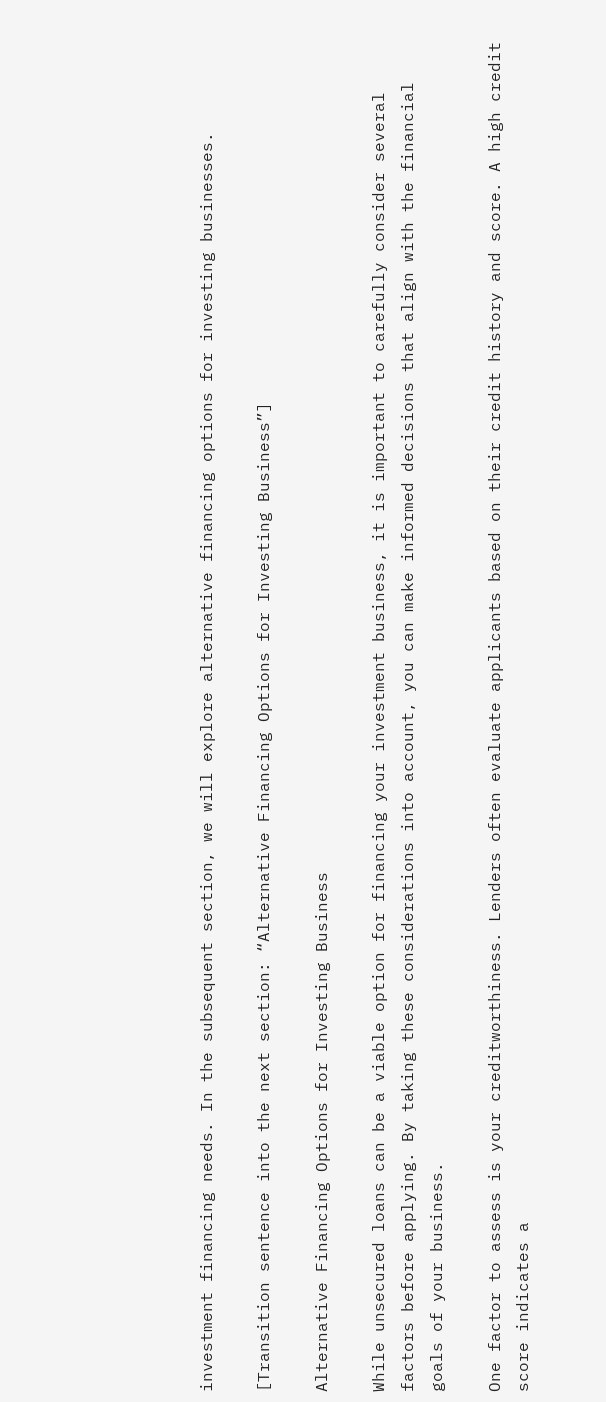investment financing needs. In the subsequent section, we will explore alternative financing options for investing businesses.

[Transition sentence into the next section: “Alternative Financing Options for Investing Business”]

Alternative Financing Options for Investing Business

While unsecured loans can be a viable option for financing your investment business, it is important to carefully consider several factors before applying. By taking these considerations into account, you can make informed decisions that align with the financial goals of your business.

One factor to assess is your creditworthiness. Lenders often evaluate applicants based on their credit history and score. A high credit score indicates a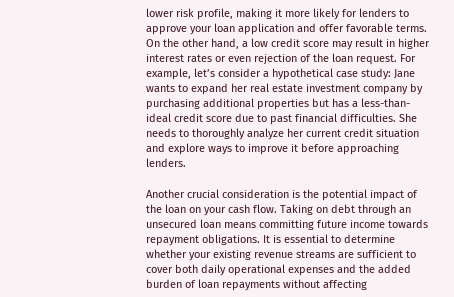lower risk profile, making it more likely for lenders to approve your loan application and offer favorable terms. On the other hand, a low credit score may result in higher interest rates or even rejection of the loan request. For example, let’s consider a hypothetical case study: Jane wants to expand her real estate investment company by purchasing additional properties but has a less-than-ideal credit score due to past financial difficulties. She needs to thoroughly analyze her current credit situation and explore ways to improve it before approaching lenders.

Another crucial consideration is the potential impact of the loan on your cash flow. Taking on debt through an unsecured loan means committing future income towards repayment obligations. It is essential to determine whether your existing revenue streams are sufficient to cover both daily operational expenses and the added burden of loan repayments without affecting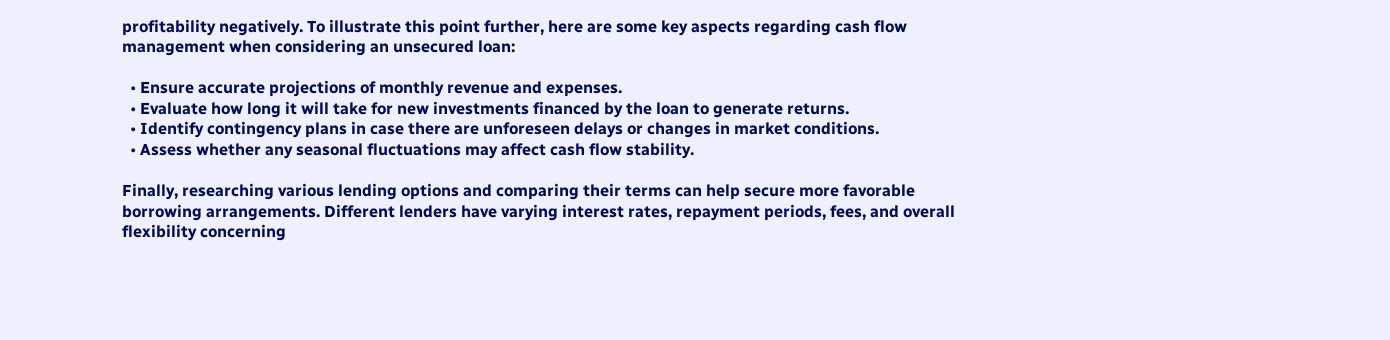profitability negatively. To illustrate this point further, here are some key aspects regarding cash flow management when considering an unsecured loan:

  • Ensure accurate projections of monthly revenue and expenses.
  • Evaluate how long it will take for new investments financed by the loan to generate returns.
  • Identify contingency plans in case there are unforeseen delays or changes in market conditions.
  • Assess whether any seasonal fluctuations may affect cash flow stability.

Finally, researching various lending options and comparing their terms can help secure more favorable borrowing arrangements. Different lenders have varying interest rates, repayment periods, fees, and overall flexibility concerning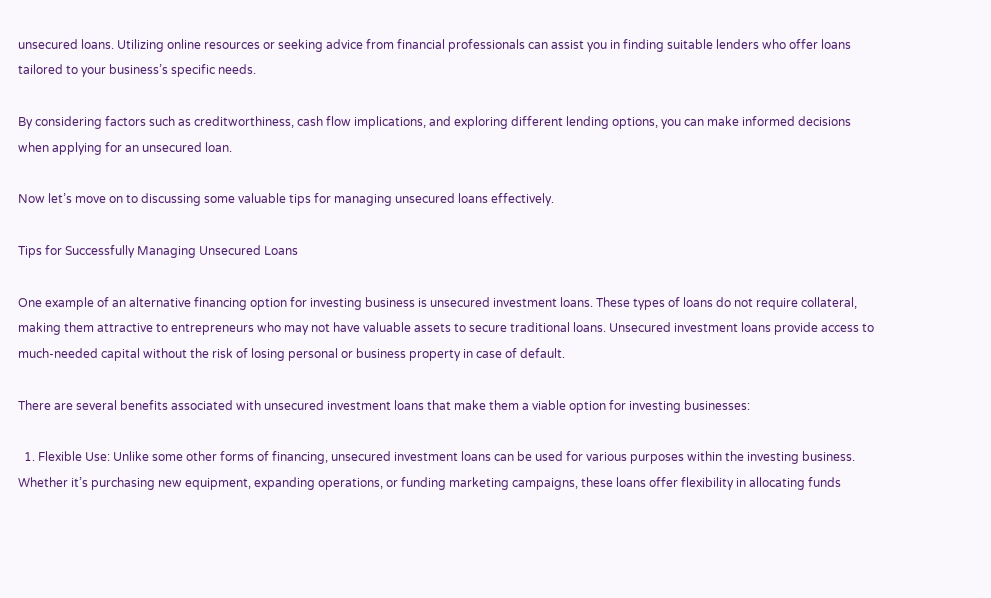unsecured loans. Utilizing online resources or seeking advice from financial professionals can assist you in finding suitable lenders who offer loans tailored to your business’s specific needs.

By considering factors such as creditworthiness, cash flow implications, and exploring different lending options, you can make informed decisions when applying for an unsecured loan.

Now let’s move on to discussing some valuable tips for managing unsecured loans effectively.

Tips for Successfully Managing Unsecured Loans

One example of an alternative financing option for investing business is unsecured investment loans. These types of loans do not require collateral, making them attractive to entrepreneurs who may not have valuable assets to secure traditional loans. Unsecured investment loans provide access to much-needed capital without the risk of losing personal or business property in case of default.

There are several benefits associated with unsecured investment loans that make them a viable option for investing businesses:

  1. Flexible Use: Unlike some other forms of financing, unsecured investment loans can be used for various purposes within the investing business. Whether it’s purchasing new equipment, expanding operations, or funding marketing campaigns, these loans offer flexibility in allocating funds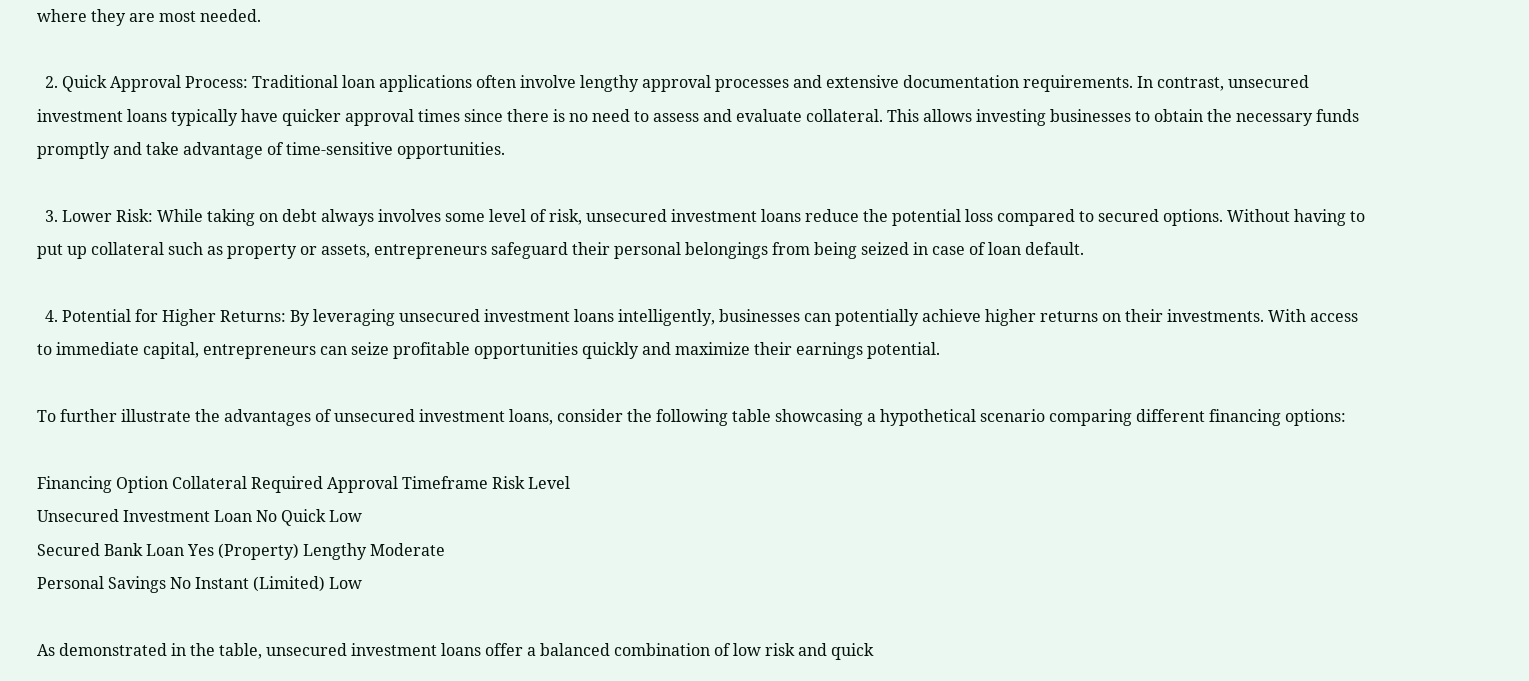where they are most needed.

  2. Quick Approval Process: Traditional loan applications often involve lengthy approval processes and extensive documentation requirements. In contrast, unsecured investment loans typically have quicker approval times since there is no need to assess and evaluate collateral. This allows investing businesses to obtain the necessary funds promptly and take advantage of time-sensitive opportunities.

  3. Lower Risk: While taking on debt always involves some level of risk, unsecured investment loans reduce the potential loss compared to secured options. Without having to put up collateral such as property or assets, entrepreneurs safeguard their personal belongings from being seized in case of loan default.

  4. Potential for Higher Returns: By leveraging unsecured investment loans intelligently, businesses can potentially achieve higher returns on their investments. With access to immediate capital, entrepreneurs can seize profitable opportunities quickly and maximize their earnings potential.

To further illustrate the advantages of unsecured investment loans, consider the following table showcasing a hypothetical scenario comparing different financing options:

Financing Option Collateral Required Approval Timeframe Risk Level
Unsecured Investment Loan No Quick Low
Secured Bank Loan Yes (Property) Lengthy Moderate
Personal Savings No Instant (Limited) Low

As demonstrated in the table, unsecured investment loans offer a balanced combination of low risk and quick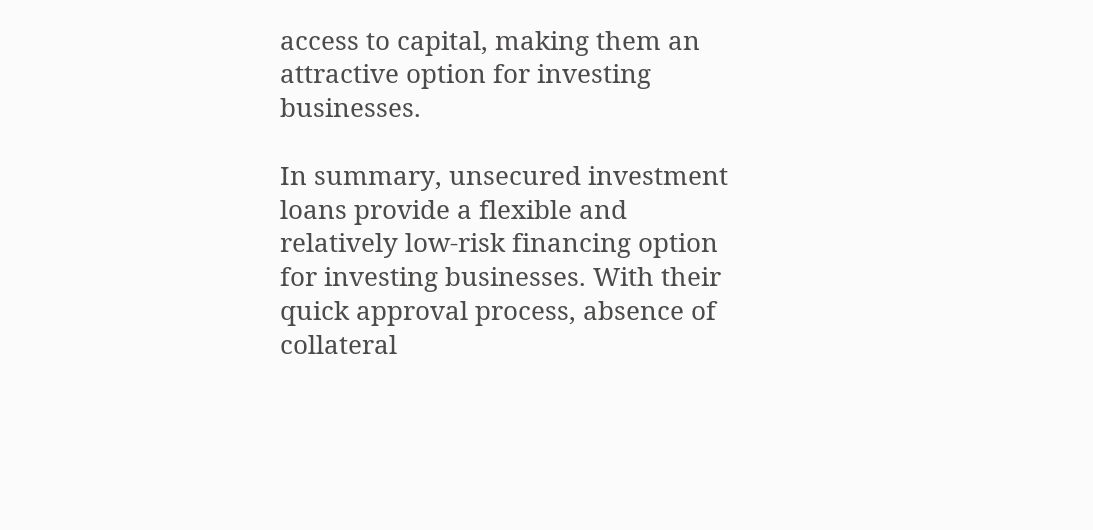access to capital, making them an attractive option for investing businesses.

In summary, unsecured investment loans provide a flexible and relatively low-risk financing option for investing businesses. With their quick approval process, absence of collateral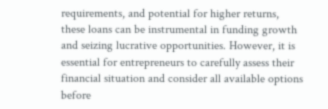requirements, and potential for higher returns, these loans can be instrumental in funding growth and seizing lucrative opportunities. However, it is essential for entrepreneurs to carefully assess their financial situation and consider all available options before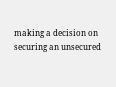making a decision on securing an unsecured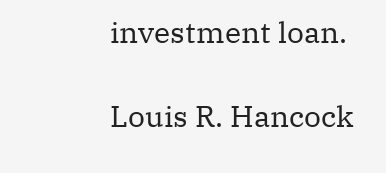investment loan.

Louis R. Hancock